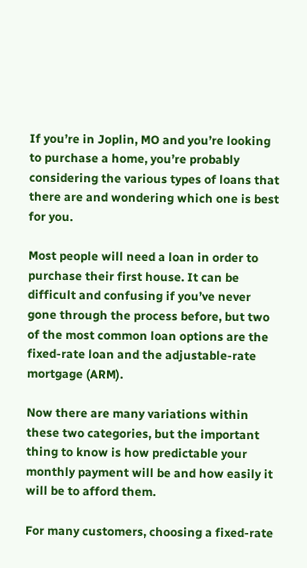If you’re in Joplin, MO and you’re looking to purchase a home, you’re probably considering the various types of loans that there are and wondering which one is best for you.

Most people will need a loan in order to purchase their first house. It can be difficult and confusing if you’ve never gone through the process before, but two of the most common loan options are the fixed-rate loan and the adjustable-rate mortgage (ARM).

Now there are many variations within these two categories, but the important thing to know is how predictable your monthly payment will be and how easily it will be to afford them.

For many customers, choosing a fixed-rate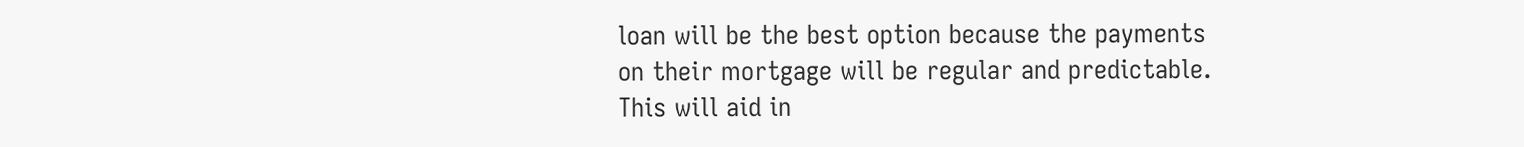loan will be the best option because the payments on their mortgage will be regular and predictable. This will aid in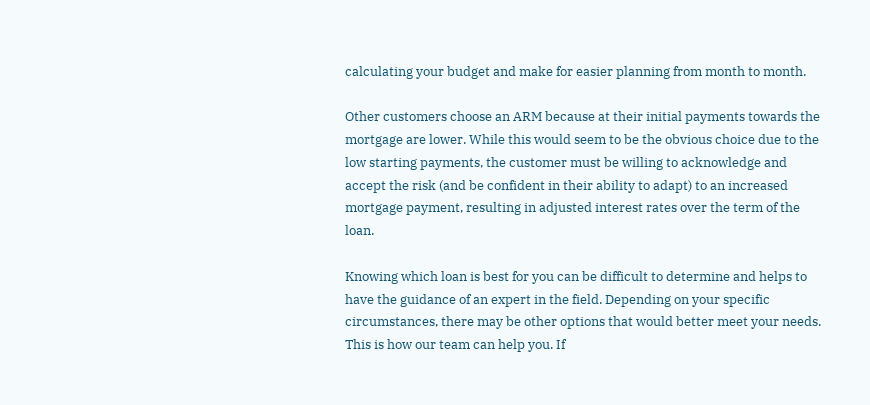calculating your budget and make for easier planning from month to month.

Other customers choose an ARM because at their initial payments towards the mortgage are lower. While this would seem to be the obvious choice due to the low starting payments, the customer must be willing to acknowledge and accept the risk (and be confident in their ability to adapt) to an increased mortgage payment, resulting in adjusted interest rates over the term of the loan.

Knowing which loan is best for you can be difficult to determine and helps to have the guidance of an expert in the field. Depending on your specific circumstances, there may be other options that would better meet your needs. This is how our team can help you. If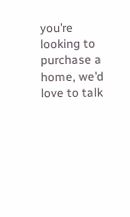you’re looking to purchase a home, we’d love to talk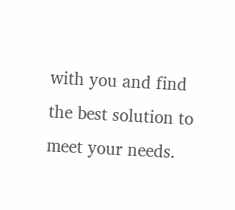with you and find the best solution to meet your needs.